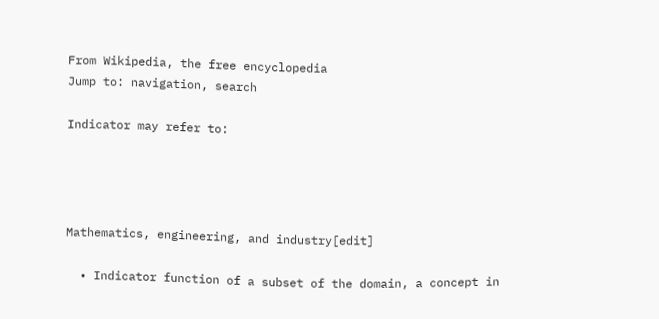From Wikipedia, the free encyclopedia
Jump to: navigation, search

Indicator may refer to:




Mathematics, engineering, and industry[edit]

  • Indicator function of a subset of the domain, a concept in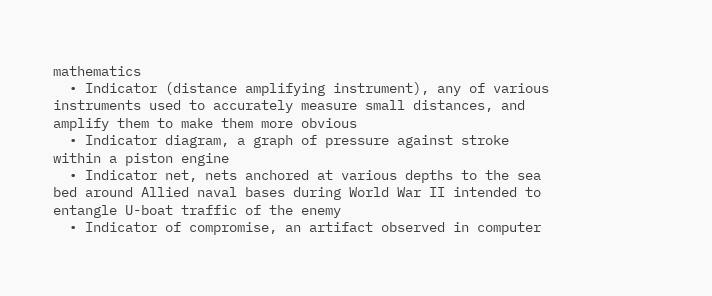mathematics
  • Indicator (distance amplifying instrument), any of various instruments used to accurately measure small distances, and amplify them to make them more obvious
  • Indicator diagram, a graph of pressure against stroke within a piston engine
  • Indicator net, nets anchored at various depths to the sea bed around Allied naval bases during World War II intended to entangle U-boat traffic of the enemy
  • Indicator of compromise, an artifact observed in computer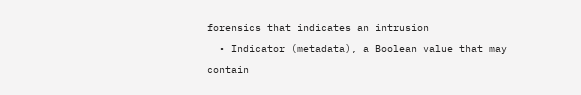forensics that indicates an intrusion
  • Indicator (metadata), a Boolean value that may contain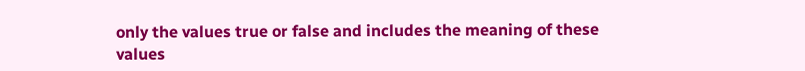only the values true or false and includes the meaning of these values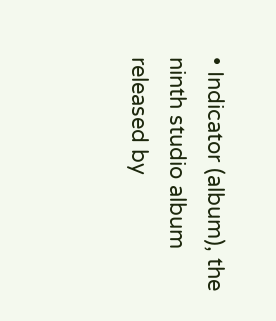• Indicator (album), the ninth studio album released by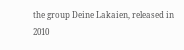the group Deine Lakaien, released in 2010